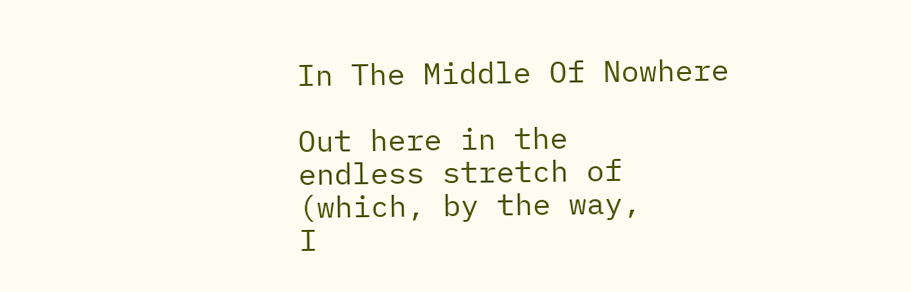In The Middle Of Nowhere

Out here in the
endless stretch of
(which, by the way,
I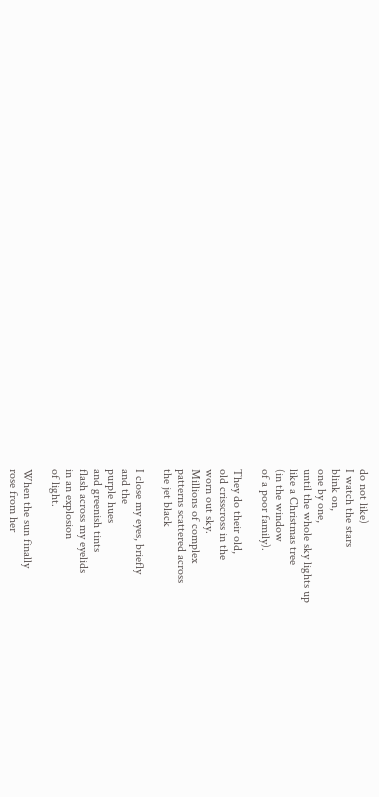do not like)
I watch the stars
blink on,
one by one,
until the whole sky lights up
like a Christmas tree
(in the window
of a poor family).

They do their old,
old crisscross in the
worn out sky.
Millions of complex
patterns scattered across
the jet black

I close my eyes, briefly
and the
purple hues
and greenish tints
flash across my eyelids
in an explosion
of light.

When the sun finally
rose from her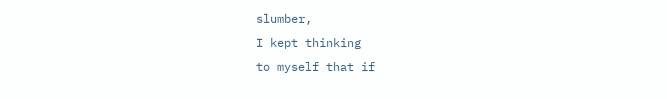slumber,
I kept thinking
to myself that if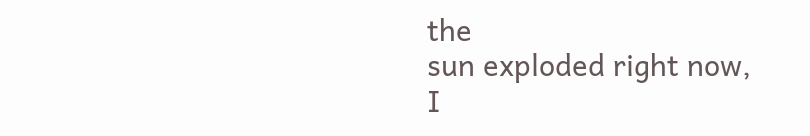the
sun exploded right now,
I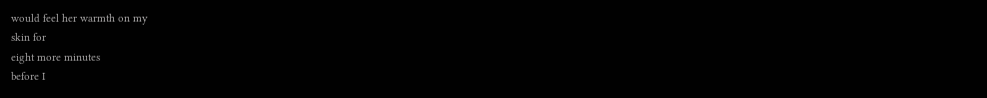would feel her warmth on my
skin for
eight more minutes
before I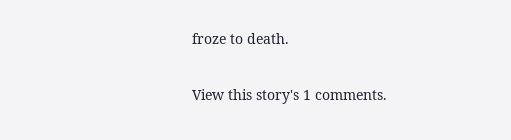froze to death.

View this story's 1 comments.